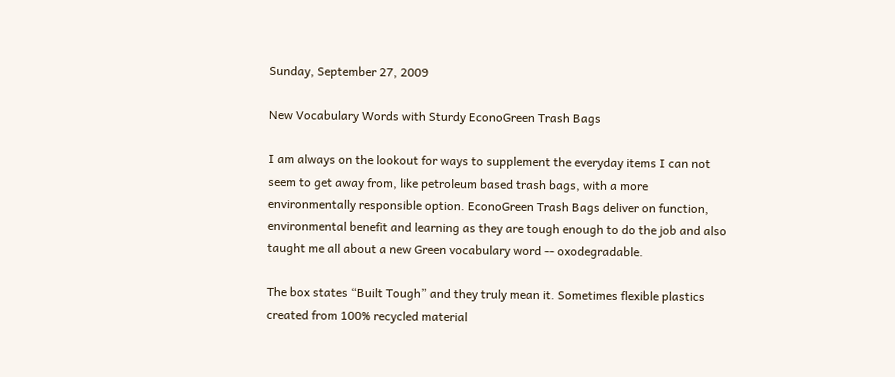Sunday, September 27, 2009

New Vocabulary Words with Sturdy EconoGreen Trash Bags

I am always on the lookout for ways to supplement the everyday items I can not seem to get away from, like petroleum based trash bags, with a more environmentally responsible option. EconoGreen Trash Bags deliver on function, environmental benefit and learning as they are tough enough to do the job and also taught me all about a new Green vocabulary word -- oxodegradable.

The box states “Built Tough” and they truly mean it. Sometimes flexible plastics created from 100% recycled material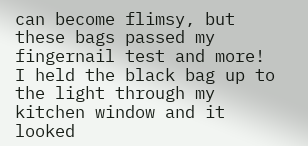can become flimsy, but these bags passed my fingernail test and more! I held the black bag up to the light through my kitchen window and it looked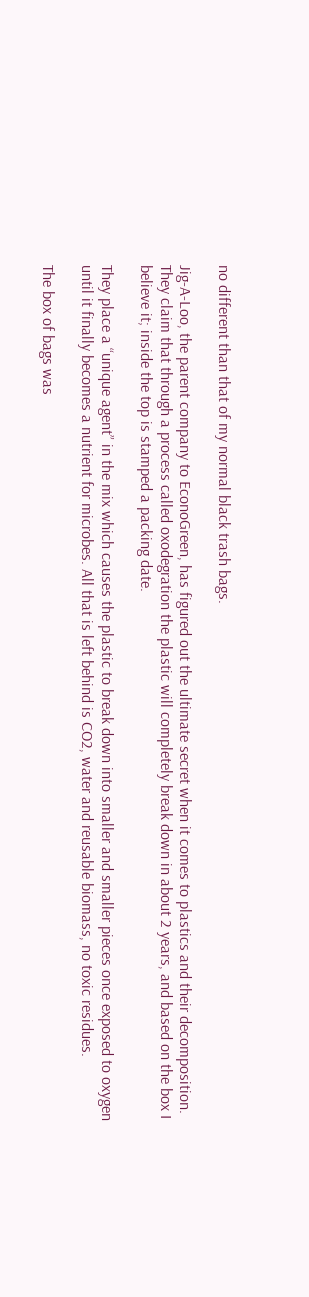no different than that of my normal black trash bags.

Jig-A-Loo, the parent company to EconoGreen, has figured out the ultimate secret when it comes to plastics and their decomposition. They claim that through a process called oxodegration the plastic will completely break down in about 2 years, and based on the box I believe it; inside the top is stamped a packing date.

They place a “unique agent” in the mix which causes the plastic to break down into smaller and smaller pieces once exposed to oxygen until it finally becomes a nutrient for microbes. All that is left behind is CO2, water and reusable biomass, no toxic residues.

The box of bags was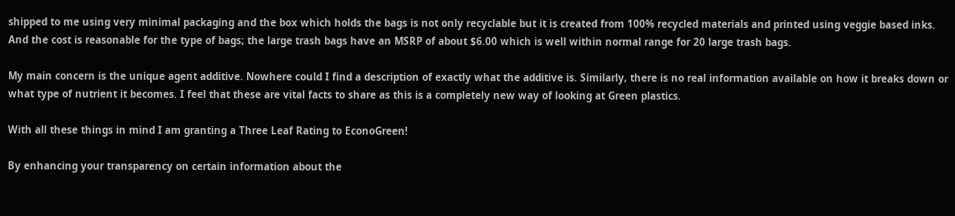shipped to me using very minimal packaging and the box which holds the bags is not only recyclable but it is created from 100% recycled materials and printed using veggie based inks. And the cost is reasonable for the type of bags; the large trash bags have an MSRP of about $6.00 which is well within normal range for 20 large trash bags.

My main concern is the unique agent additive. Nowhere could I find a description of exactly what the additive is. Similarly, there is no real information available on how it breaks down or what type of nutrient it becomes. I feel that these are vital facts to share as this is a completely new way of looking at Green plastics.

With all these things in mind I am granting a Three Leaf Rating to EconoGreen!

By enhancing your transparency on certain information about the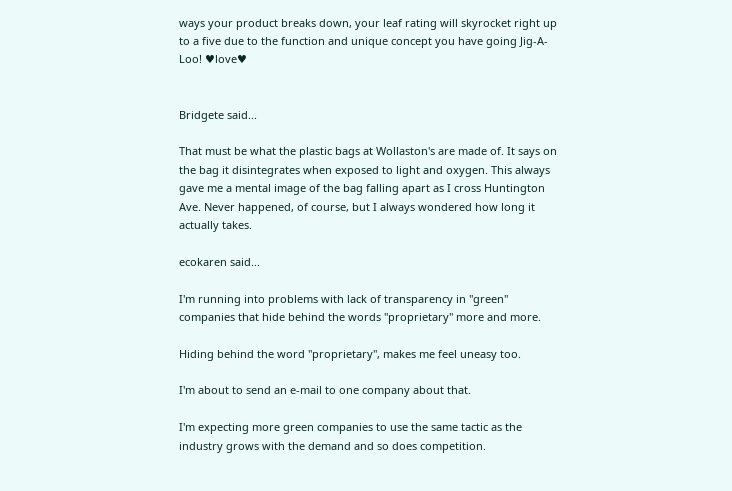ways your product breaks down, your leaf rating will skyrocket right up to a five due to the function and unique concept you have going Jig-A-Loo! ♥love♥


Bridgete said...

That must be what the plastic bags at Wollaston's are made of. It says on the bag it disintegrates when exposed to light and oxygen. This always gave me a mental image of the bag falling apart as I cross Huntington Ave. Never happened, of course, but I always wondered how long it actually takes.

ecokaren said...

I'm running into problems with lack of transparency in "green" companies that hide behind the words "proprietary" more and more.

Hiding behind the word "proprietary", makes me feel uneasy too.

I'm about to send an e-mail to one company about that.

I'm expecting more green companies to use the same tactic as the industry grows with the demand and so does competition.